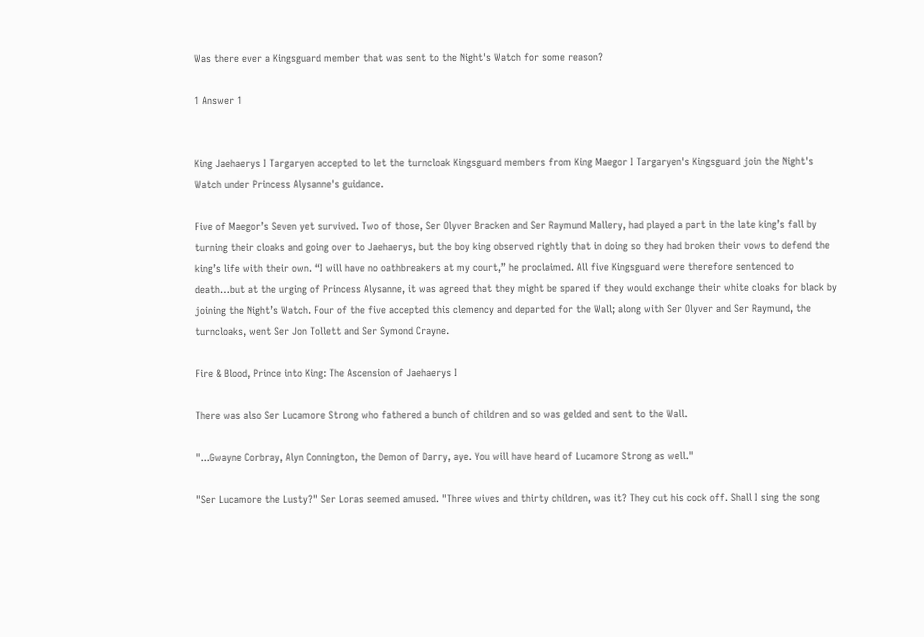Was there ever a Kingsguard member that was sent to the Night's Watch for some reason?

1 Answer 1


King Jaehaerys I Targaryen accepted to let the turncloak Kingsguard members from King Maegor I Targaryen's Kingsguard join the Night's Watch under Princess Alysanne's guidance.

Five of Maegor’s Seven yet survived. Two of those, Ser Olyver Bracken and Ser Raymund Mallery, had played a part in the late king’s fall by turning their cloaks and going over to Jaehaerys, but the boy king observed rightly that in doing so they had broken their vows to defend the king’s life with their own. “I will have no oathbreakers at my court,” he proclaimed. All five Kingsguard were therefore sentenced to death…but at the urging of Princess Alysanne, it was agreed that they might be spared if they would exchange their white cloaks for black by joining the Night’s Watch. Four of the five accepted this clemency and departed for the Wall; along with Ser Olyver and Ser Raymund, the turncloaks, went Ser Jon Tollett and Ser Symond Crayne.

Fire & Blood, Prince into King: The Ascension of Jaehaerys I

There was also Ser Lucamore Strong who fathered a bunch of children and so was gelded and sent to the Wall.

"...Gwayne Corbray, Alyn Connington, the Demon of Darry, aye. You will have heard of Lucamore Strong as well."

"Ser Lucamore the Lusty?" Ser Loras seemed amused. "Three wives and thirty children, was it? They cut his cock off. Shall I sing the song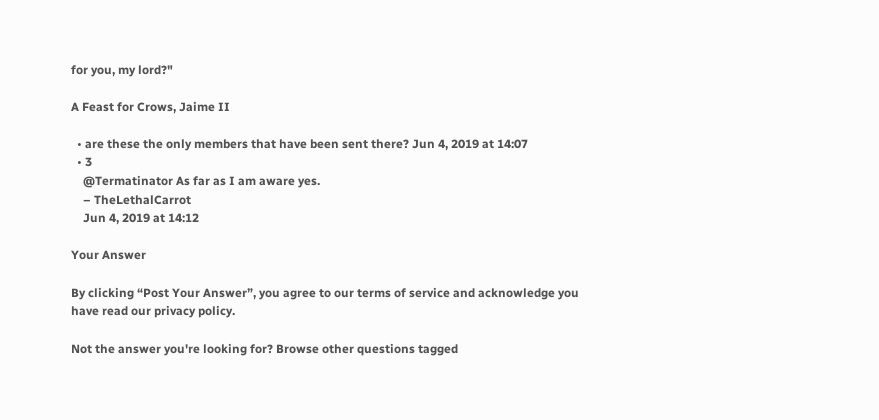for you, my lord?"

A Feast for Crows, Jaime II

  • are these the only members that have been sent there? Jun 4, 2019 at 14:07
  • 3
    @Termatinator As far as I am aware yes.
    – TheLethalCarrot
    Jun 4, 2019 at 14:12

Your Answer

By clicking “Post Your Answer”, you agree to our terms of service and acknowledge you have read our privacy policy.

Not the answer you're looking for? Browse other questions tagged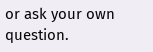or ask your own question.